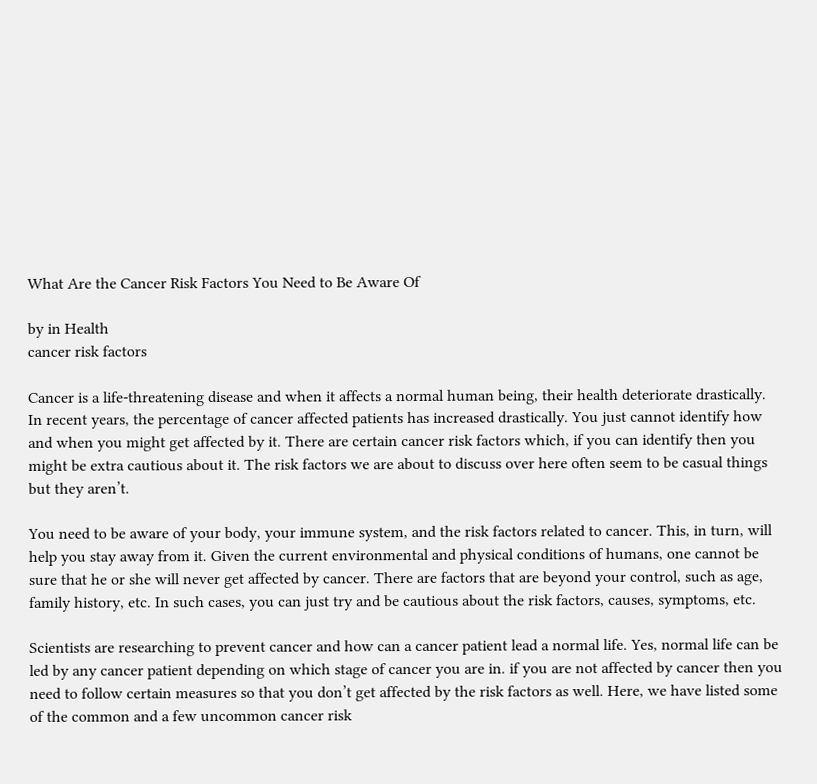What Are the Cancer Risk Factors You Need to Be Aware Of

by in Health
cancer risk factors

Cancer is a life-threatening disease and when it affects a normal human being, their health deteriorate drastically. In recent years, the percentage of cancer affected patients has increased drastically. You just cannot identify how and when you might get affected by it. There are certain cancer risk factors which, if you can identify then you might be extra cautious about it. The risk factors we are about to discuss over here often seem to be casual things but they aren’t.

You need to be aware of your body, your immune system, and the risk factors related to cancer. This, in turn, will help you stay away from it. Given the current environmental and physical conditions of humans, one cannot be sure that he or she will never get affected by cancer. There are factors that are beyond your control, such as age, family history, etc. In such cases, you can just try and be cautious about the risk factors, causes, symptoms, etc.

Scientists are researching to prevent cancer and how can a cancer patient lead a normal life. Yes, normal life can be led by any cancer patient depending on which stage of cancer you are in. if you are not affected by cancer then you need to follow certain measures so that you don’t get affected by the risk factors as well. Here, we have listed some of the common and a few uncommon cancer risk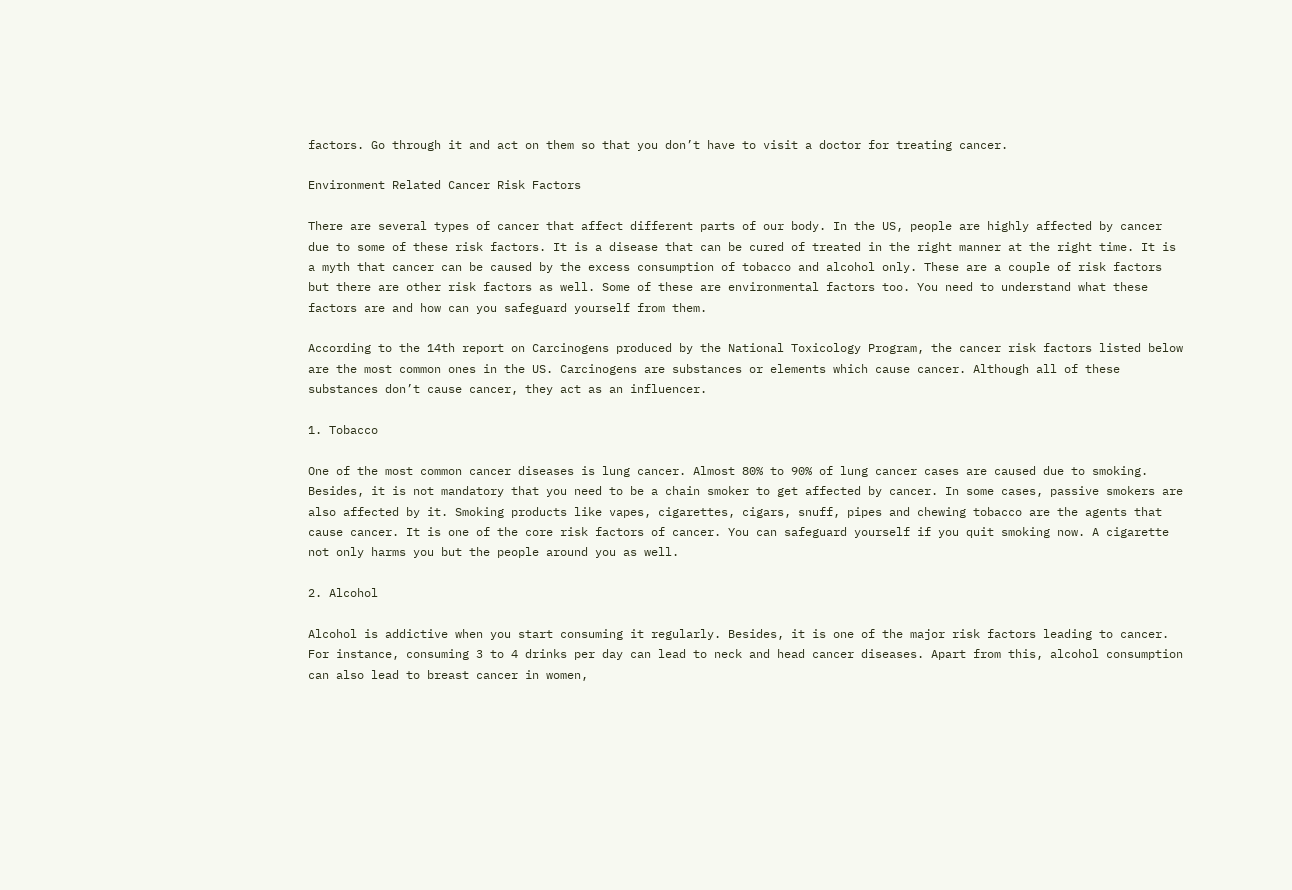factors. Go through it and act on them so that you don’t have to visit a doctor for treating cancer.

Environment Related Cancer Risk Factors

There are several types of cancer that affect different parts of our body. In the US, people are highly affected by cancer due to some of these risk factors. It is a disease that can be cured of treated in the right manner at the right time. It is a myth that cancer can be caused by the excess consumption of tobacco and alcohol only. These are a couple of risk factors but there are other risk factors as well. Some of these are environmental factors too. You need to understand what these factors are and how can you safeguard yourself from them.

According to the 14th report on Carcinogens produced by the National Toxicology Program, the cancer risk factors listed below are the most common ones in the US. Carcinogens are substances or elements which cause cancer. Although all of these substances don’t cause cancer, they act as an influencer.

1. Tobacco

One of the most common cancer diseases is lung cancer. Almost 80% to 90% of lung cancer cases are caused due to smoking. Besides, it is not mandatory that you need to be a chain smoker to get affected by cancer. In some cases, passive smokers are also affected by it. Smoking products like vapes, cigarettes, cigars, snuff, pipes and chewing tobacco are the agents that cause cancer. It is one of the core risk factors of cancer. You can safeguard yourself if you quit smoking now. A cigarette not only harms you but the people around you as well.

2. Alcohol

Alcohol is addictive when you start consuming it regularly. Besides, it is one of the major risk factors leading to cancer. For instance, consuming 3 to 4 drinks per day can lead to neck and head cancer diseases. Apart from this, alcohol consumption can also lead to breast cancer in women,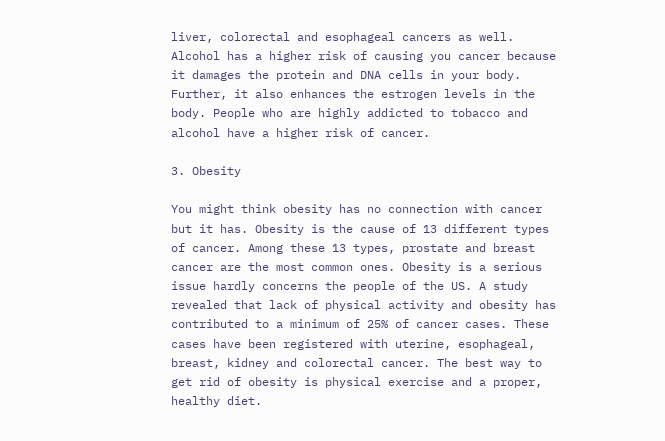liver, colorectal and esophageal cancers as well. Alcohol has a higher risk of causing you cancer because it damages the protein and DNA cells in your body. Further, it also enhances the estrogen levels in the body. People who are highly addicted to tobacco and alcohol have a higher risk of cancer.

3. Obesity

You might think obesity has no connection with cancer but it has. Obesity is the cause of 13 different types of cancer. Among these 13 types, prostate and breast cancer are the most common ones. Obesity is a serious issue hardly concerns the people of the US. A study revealed that lack of physical activity and obesity has contributed to a minimum of 25% of cancer cases. These cases have been registered with uterine, esophageal, breast, kidney and colorectal cancer. The best way to get rid of obesity is physical exercise and a proper, healthy diet.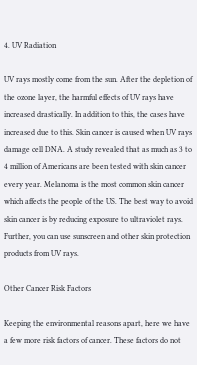4. UV Radiation

UV rays mostly come from the sun. After the depletion of the ozone layer, the harmful effects of UV rays have increased drastically. In addition to this, the cases have increased due to this. Skin cancer is caused when UV rays damage cell DNA. A study revealed that as much as 3 to 4 million of Americans are been tested with skin cancer every year. Melanoma is the most common skin cancer which affects the people of the US. The best way to avoid skin cancer is by reducing exposure to ultraviolet rays. Further, you can use sunscreen and other skin protection products from UV rays.

Other Cancer Risk Factors

Keeping the environmental reasons apart, here we have a few more risk factors of cancer. These factors do not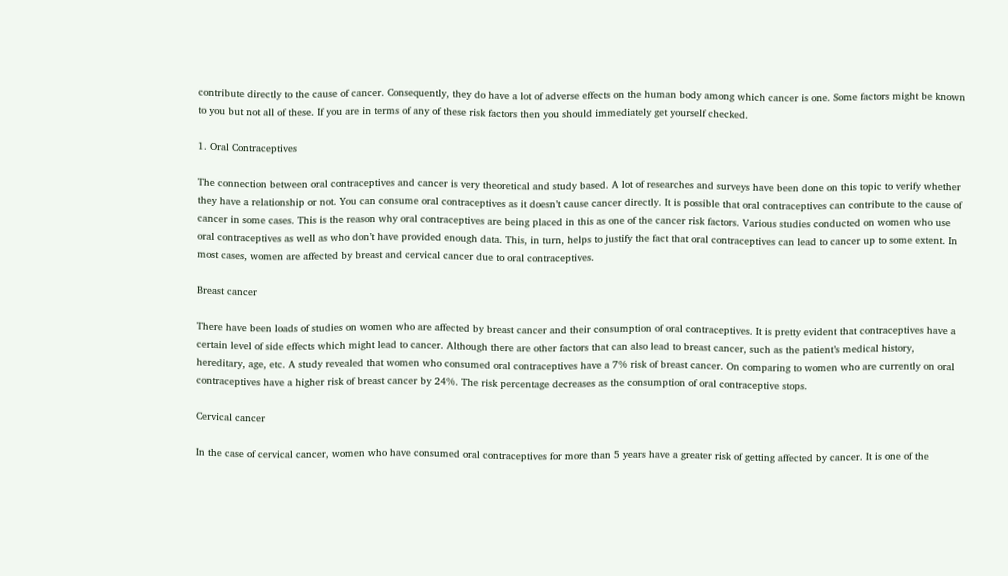contribute directly to the cause of cancer. Consequently, they do have a lot of adverse effects on the human body among which cancer is one. Some factors might be known to you but not all of these. If you are in terms of any of these risk factors then you should immediately get yourself checked.

1. Oral Contraceptives

The connection between oral contraceptives and cancer is very theoretical and study based. A lot of researches and surveys have been done on this topic to verify whether they have a relationship or not. You can consume oral contraceptives as it doesn’t cause cancer directly. It is possible that oral contraceptives can contribute to the cause of cancer in some cases. This is the reason why oral contraceptives are being placed in this as one of the cancer risk factors. Various studies conducted on women who use oral contraceptives as well as who don’t have provided enough data. This, in turn, helps to justify the fact that oral contraceptives can lead to cancer up to some extent. In most cases, women are affected by breast and cervical cancer due to oral contraceptives.

Breast cancer

There have been loads of studies on women who are affected by breast cancer and their consumption of oral contraceptives. It is pretty evident that contraceptives have a certain level of side effects which might lead to cancer. Although there are other factors that can also lead to breast cancer, such as the patient’s medical history, hereditary, age, etc. A study revealed that women who consumed oral contraceptives have a 7% risk of breast cancer. On comparing to women who are currently on oral contraceptives have a higher risk of breast cancer by 24%. The risk percentage decreases as the consumption of oral contraceptive stops.

Cervical cancer

In the case of cervical cancer, women who have consumed oral contraceptives for more than 5 years have a greater risk of getting affected by cancer. It is one of the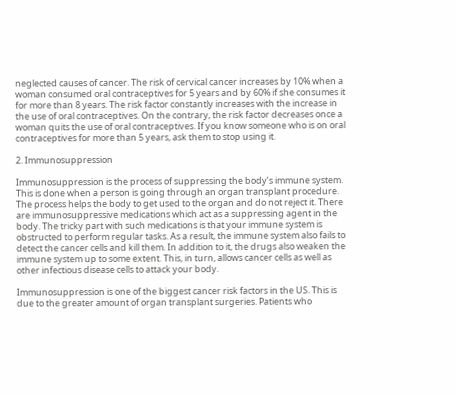neglected causes of cancer. The risk of cervical cancer increases by 10% when a woman consumed oral contraceptives for 5 years and by 60% if she consumes it for more than 8 years. The risk factor constantly increases with the increase in the use of oral contraceptives. On the contrary, the risk factor decreases once a woman quits the use of oral contraceptives. If you know someone who is on oral contraceptives for more than 5 years, ask them to stop using it.

2. Immunosuppression

Immunosuppression is the process of suppressing the body’s immune system. This is done when a person is going through an organ transplant procedure. The process helps the body to get used to the organ and do not reject it. There are immunosuppressive medications which act as a suppressing agent in the body. The tricky part with such medications is that your immune system is obstructed to perform regular tasks. As a result, the immune system also fails to detect the cancer cells and kill them. In addition to it, the drugs also weaken the immune system up to some extent. This, in turn, allows cancer cells as well as other infectious disease cells to attack your body.

Immunosuppression is one of the biggest cancer risk factors in the US. This is due to the greater amount of organ transplant surgeries. Patients who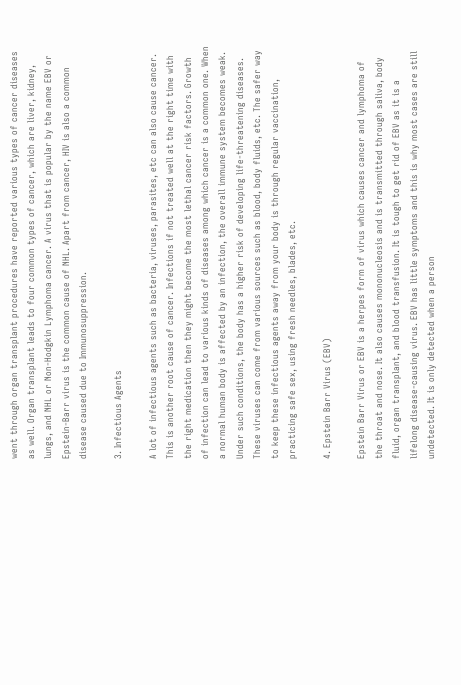went through organ transplant procedures have reported various types of cancer diseases as well. Organ transplant leads to four common types of cancer, which are liver, kidney, lungs, and NHL or Non-Hodgkin Lymphoma cancer. A virus that is popular by the name EBV or Epstein-Barr virus is the common cause of NHL. Apart from cancer, HIV is also a common disease caused due to Immunosuppression.

3. Infectious Agents

A lot of infectious agents such as bacteria, viruses, parasites, etc can also cause cancer. This is another root cause of cancer. Infections if not treated well at the right time with the right medication then they might become the most lethal cancer risk factors. Growth of infection can lead to various kinds of diseases among which cancer is a common one. When a normal human body is affected by an infection, the overall immune system becomes weak. Under such conditions, the body has a higher risk of developing life-threatening diseases.  These viruses can come from various sources such as blood, body fluids, etc. The safer way to keep these infectious agents away from your body is through regular vaccination, practicing safe sex, using fresh needles, blades, etc.

4. Epstein Barr Virus (EBV)

Epstein Barr Virus or EBV is a herpes form of virus which causes cancer and lymphoma of the throat and nose. It also causes mononucleosis and is transmitted through saliva, body fluid, organ transplant, and blood transfusion. It is tough to get rid of EBV as it is a lifelong disease-causing virus. EBV has little symptoms and this is why most cases are still undetected. It is only detected when a person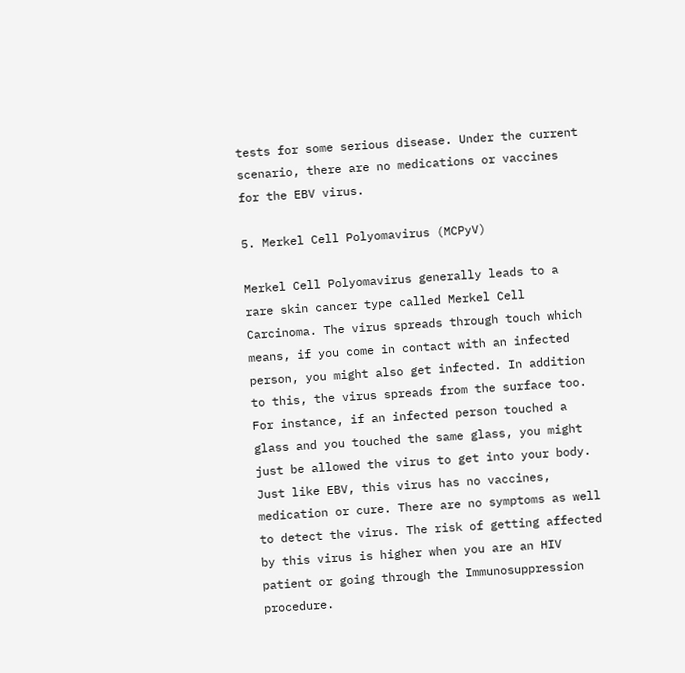tests for some serious disease. Under the current scenario, there are no medications or vaccines for the EBV virus.

5. Merkel Cell Polyomavirus (MCPyV)

Merkel Cell Polyomavirus generally leads to a rare skin cancer type called Merkel Cell Carcinoma. The virus spreads through touch which means, if you come in contact with an infected person, you might also get infected. In addition to this, the virus spreads from the surface too. For instance, if an infected person touched a glass and you touched the same glass, you might just be allowed the virus to get into your body. Just like EBV, this virus has no vaccines, medication or cure. There are no symptoms as well to detect the virus. The risk of getting affected by this virus is higher when you are an HIV patient or going through the Immunosuppression procedure.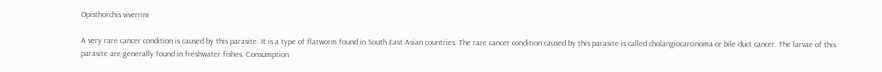Opisthorchis viverrini

A very rare cancer condition is caused by this parasite. It is a type of flatworm found in South East Asian countries. The rare cancer condition caused by this parasite is called cholangiocarcinoma or bile duct cancer. The larvae of this parasite are generally found in freshwater fishes. Consumption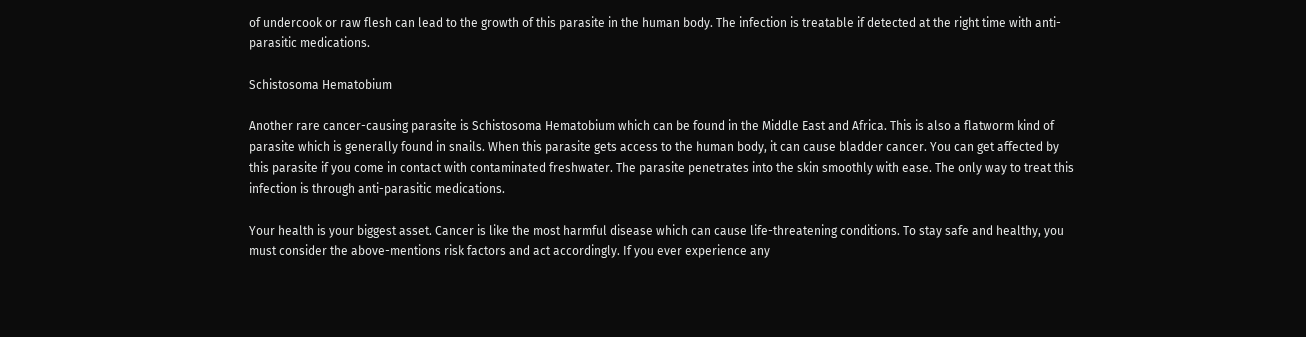of undercook or raw flesh can lead to the growth of this parasite in the human body. The infection is treatable if detected at the right time with anti-parasitic medications.

Schistosoma Hematobium

Another rare cancer-causing parasite is Schistosoma Hematobium which can be found in the Middle East and Africa. This is also a flatworm kind of parasite which is generally found in snails. When this parasite gets access to the human body, it can cause bladder cancer. You can get affected by this parasite if you come in contact with contaminated freshwater. The parasite penetrates into the skin smoothly with ease. The only way to treat this infection is through anti-parasitic medications.

Your health is your biggest asset. Cancer is like the most harmful disease which can cause life-threatening conditions. To stay safe and healthy, you must consider the above-mentions risk factors and act accordingly. If you ever experience any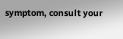symptom, consult your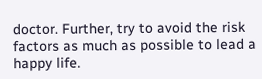doctor. Further, try to avoid the risk factors as much as possible to lead a happy life.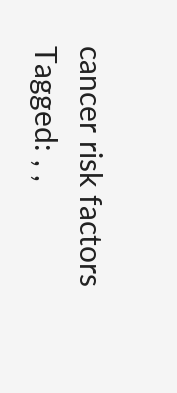cancer risk factors Tagged: , ,